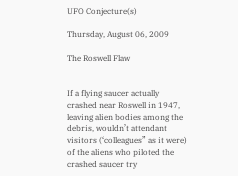UFO Conjecture(s)

Thursday, August 06, 2009

The Roswell Flaw


If a flying saucer actually crashed near Roswell in 1947, leaving alien bodies among the debris, wouldn’t attendant visitors (‘colleagues” as it were) of the aliens who piloted the crashed saucer try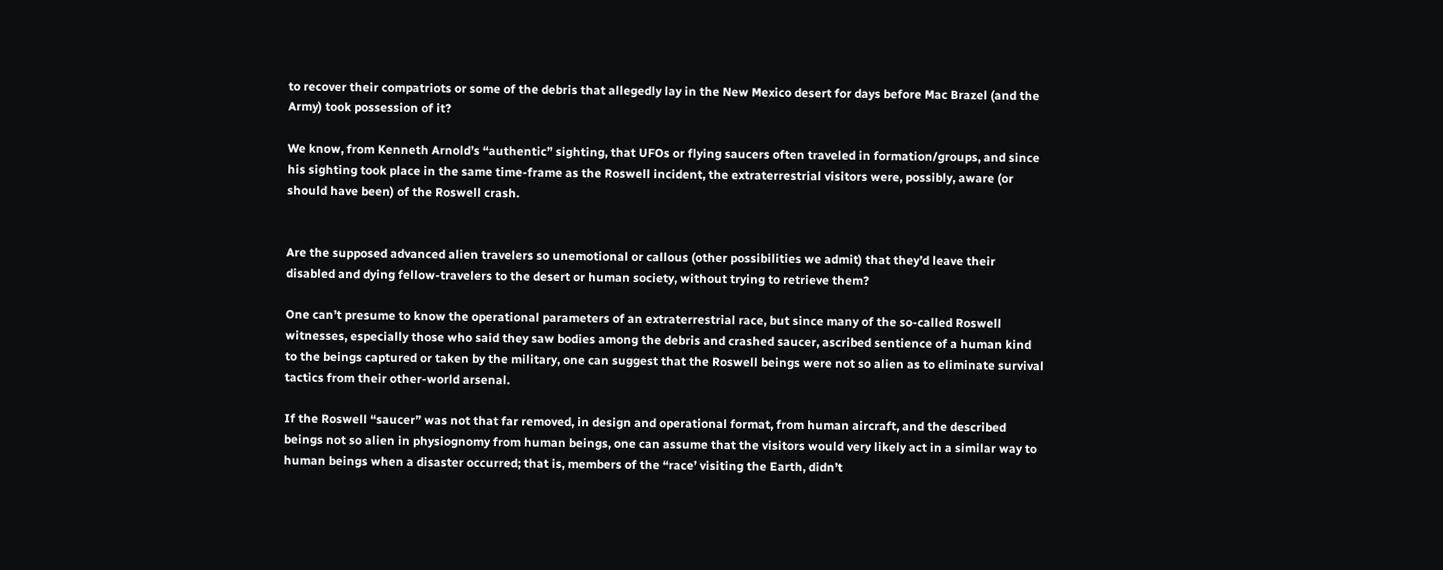to recover their compatriots or some of the debris that allegedly lay in the New Mexico desert for days before Mac Brazel (and the Army) took possession of it?

We know, from Kenneth Arnold’s “authentic” sighting, that UFOs or flying saucers often traveled in formation/groups, and since his sighting took place in the same time-frame as the Roswell incident, the extraterrestrial visitors were, possibly, aware (or should have been) of the Roswell crash.


Are the supposed advanced alien travelers so unemotional or callous (other possibilities we admit) that they’d leave their disabled and dying fellow-travelers to the desert or human society, without trying to retrieve them?

One can’t presume to know the operational parameters of an extraterrestrial race, but since many of the so-called Roswell witnesses, especially those who said they saw bodies among the debris and crashed saucer, ascribed sentience of a human kind to the beings captured or taken by the military, one can suggest that the Roswell beings were not so alien as to eliminate survival tactics from their other-world arsenal.

If the Roswell “saucer” was not that far removed, in design and operational format, from human aircraft, and the described beings not so alien in physiognomy from human beings, one can assume that the visitors would very likely act in a similar way to human beings when a disaster occurred; that is, members of the “race’ visiting the Earth, didn’t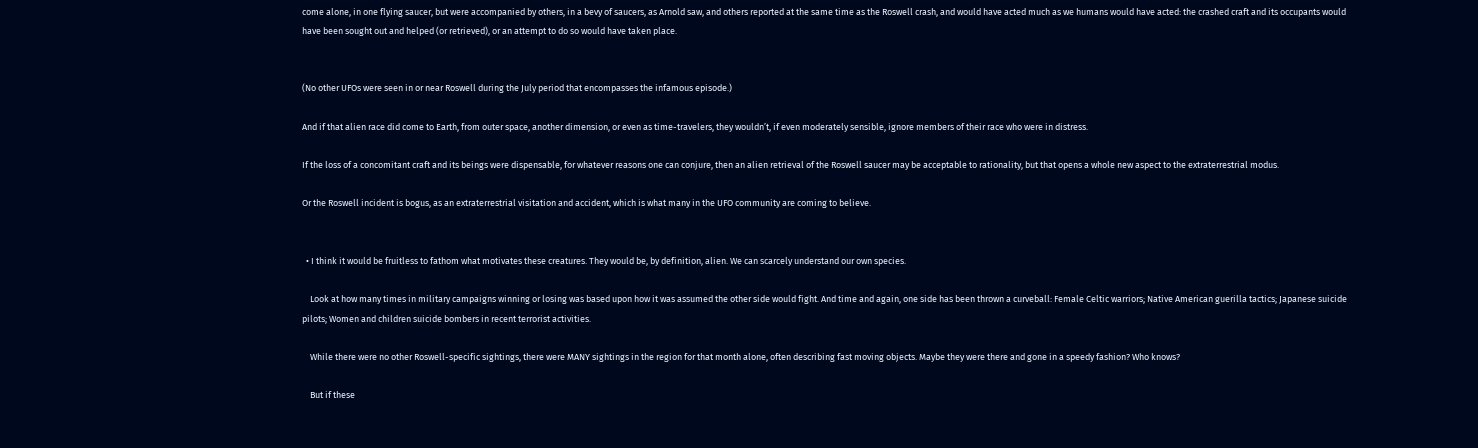come alone, in one flying saucer, but were accompanied by others, in a bevy of saucers, as Arnold saw, and others reported at the same time as the Roswell crash, and would have acted much as we humans would have acted: the crashed craft and its occupants would have been sought out and helped (or retrieved), or an attempt to do so would have taken place.


(No other UFOs were seen in or near Roswell during the July period that encompasses the infamous episode.)

And if that alien race did come to Earth, from outer space, another dimension, or even as time-travelers, they wouldn’t, if even moderately sensible, ignore members of their race who were in distress.

If the loss of a concomitant craft and its beings were dispensable, for whatever reasons one can conjure, then an alien retrieval of the Roswell saucer may be acceptable to rationality, but that opens a whole new aspect to the extraterrestrial modus.

Or the Roswell incident is bogus, as an extraterrestrial visitation and accident, which is what many in the UFO community are coming to believe.


  • I think it would be fruitless to fathom what motivates these creatures. They would be, by definition, alien. We can scarcely understand our own species.

    Look at how many times in military campaigns winning or losing was based upon how it was assumed the other side would fight. And time and again, one side has been thrown a curveball: Female Celtic warriors; Native American guerilla tactics; Japanese suicide pilots; Women and children suicide bombers in recent terrorist activities.

    While there were no other Roswell-specific sightings, there were MANY sightings in the region for that month alone, often describing fast moving objects. Maybe they were there and gone in a speedy fashion? Who knows?

    But if these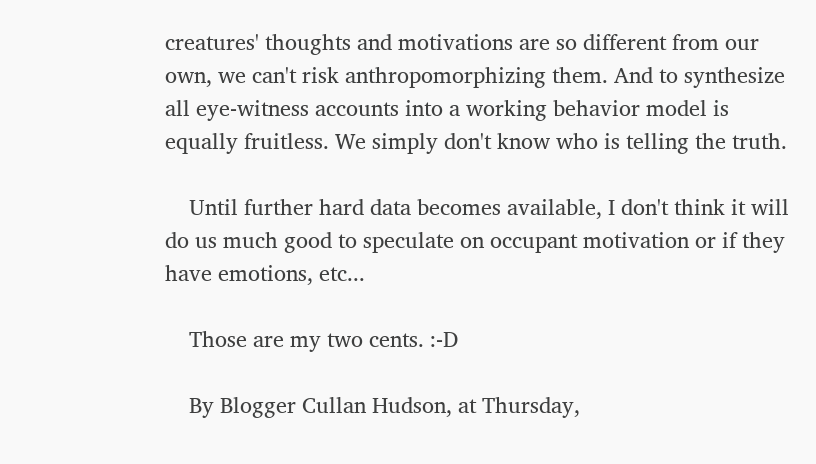creatures' thoughts and motivations are so different from our own, we can't risk anthropomorphizing them. And to synthesize all eye-witness accounts into a working behavior model is equally fruitless. We simply don't know who is telling the truth.

    Until further hard data becomes available, I don't think it will do us much good to speculate on occupant motivation or if they have emotions, etc...

    Those are my two cents. :-D

    By Blogger Cullan Hudson, at Thursday,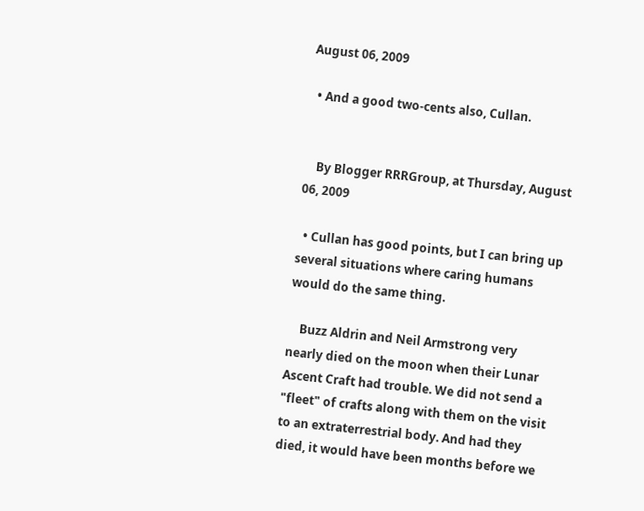August 06, 2009

  • And a good two-cents also, Cullan.


    By Blogger RRRGroup, at Thursday, August 06, 2009

  • Cullan has good points, but I can bring up several situations where caring humans would do the same thing.

    Buzz Aldrin and Neil Armstrong very nearly died on the moon when their Lunar Ascent Craft had trouble. We did not send a "fleet" of crafts along with them on the visit to an extraterrestrial body. And had they died, it would have been months before we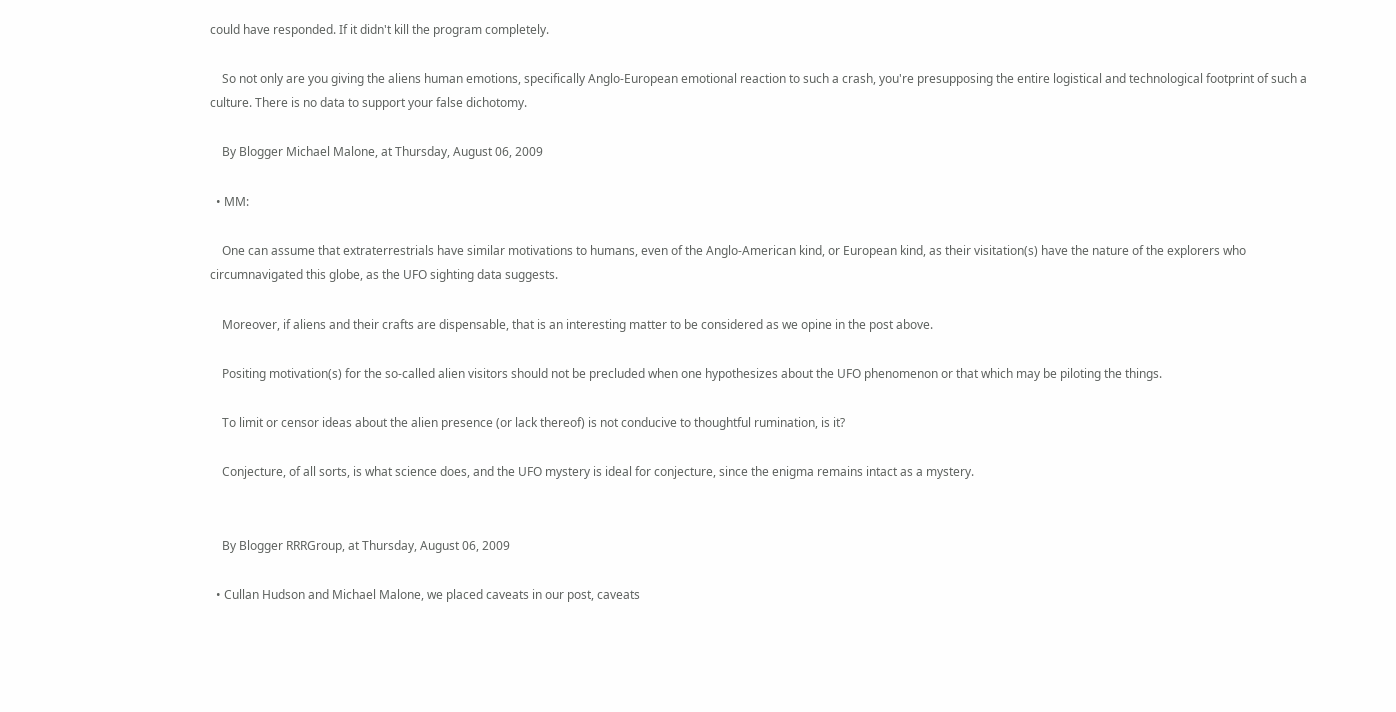could have responded. If it didn't kill the program completely.

    So not only are you giving the aliens human emotions, specifically Anglo-European emotional reaction to such a crash, you're presupposing the entire logistical and technological footprint of such a culture. There is no data to support your false dichotomy.

    By Blogger Michael Malone, at Thursday, August 06, 2009

  • MM:

    One can assume that extraterrestrials have similar motivations to humans, even of the Anglo-American kind, or European kind, as their visitation(s) have the nature of the explorers who circumnavigated this globe, as the UFO sighting data suggests.

    Moreover, if aliens and their crafts are dispensable, that is an interesting matter to be considered as we opine in the post above.

    Positing motivation(s) for the so-called alien visitors should not be precluded when one hypothesizes about the UFO phenomenon or that which may be piloting the things.

    To limit or censor ideas about the alien presence (or lack thereof) is not conducive to thoughtful rumination, is it?

    Conjecture, of all sorts, is what science does, and the UFO mystery is ideal for conjecture, since the enigma remains intact as a mystery.


    By Blogger RRRGroup, at Thursday, August 06, 2009

  • Cullan Hudson and Michael Malone, we placed caveats in our post, caveats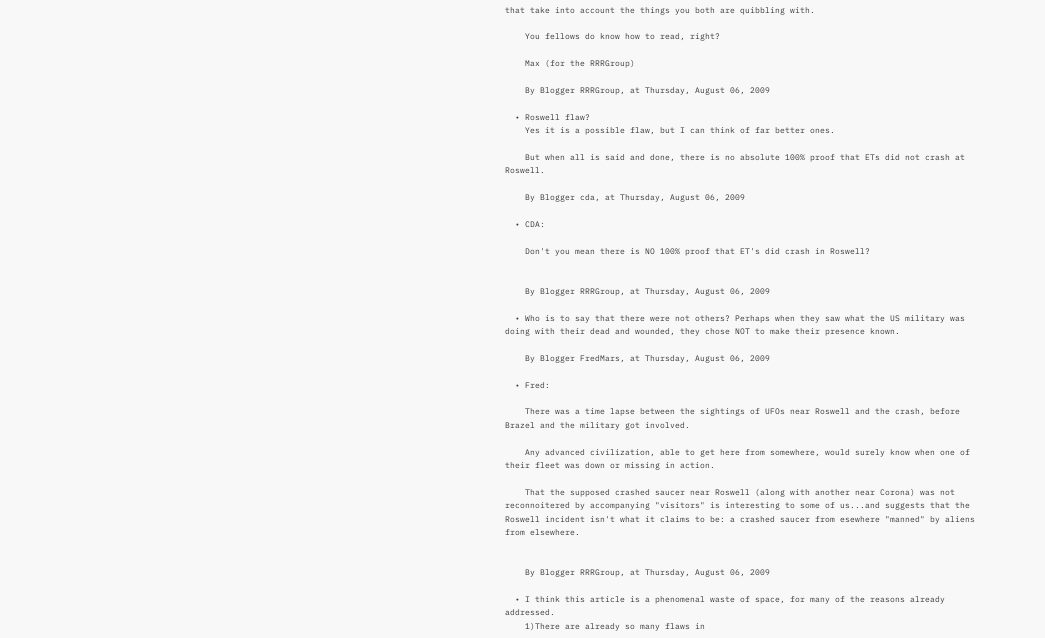that take into account the things you both are quibbling with.

    You fellows do know how to read, right?

    Max (for the RRRGroup)

    By Blogger RRRGroup, at Thursday, August 06, 2009

  • Roswell flaw?
    Yes it is a possible flaw, but I can think of far better ones.

    But when all is said and done, there is no absolute 100% proof that ETs did not crash at Roswell.

    By Blogger cda, at Thursday, August 06, 2009

  • CDA:

    Don't you mean there is NO 100% proof that ET's did crash in Roswell?


    By Blogger RRRGroup, at Thursday, August 06, 2009

  • Who is to say that there were not others? Perhaps when they saw what the US military was doing with their dead and wounded, they chose NOT to make their presence known.

    By Blogger FredMars, at Thursday, August 06, 2009

  • Fred:

    There was a time lapse between the sightings of UFOs near Roswell and the crash, before Brazel and the military got involved.

    Any advanced civilization, able to get here from somewhere, would surely know when one of their fleet was down or missing in action.

    That the supposed crashed saucer near Roswell (along with another near Corona) was not reconnoitered by accompanying "visitors" is interesting to some of us...and suggests that the Roswell incident isn't what it claims to be: a crashed saucer from esewhere "manned" by aliens from elsewhere.


    By Blogger RRRGroup, at Thursday, August 06, 2009

  • I think this article is a phenomenal waste of space, for many of the reasons already addressed.
    1)There are already so many flaws in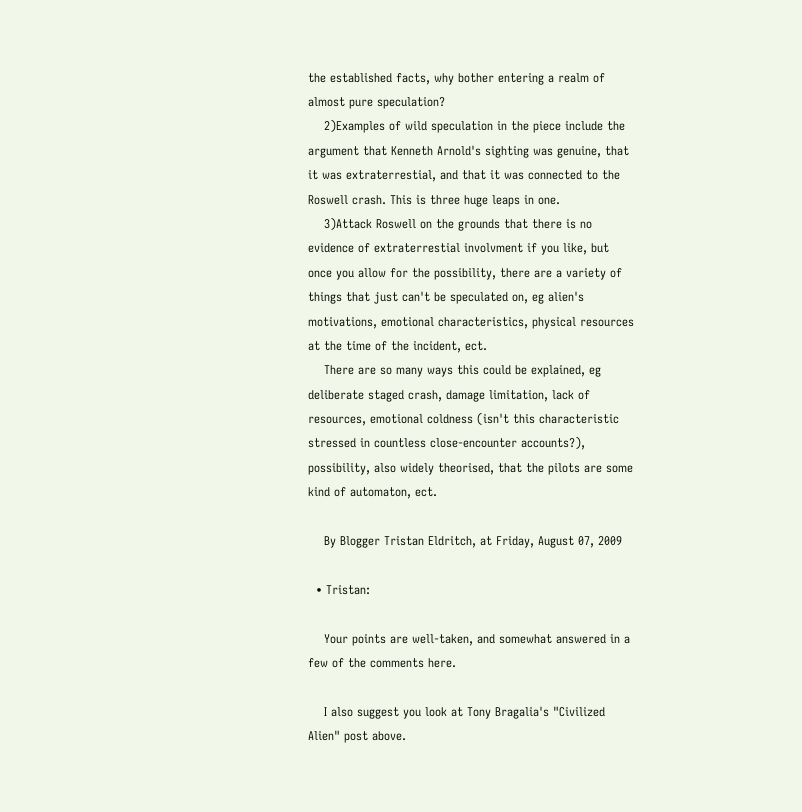the established facts, why bother entering a realm of almost pure speculation?
    2)Examples of wild speculation in the piece include the argument that Kenneth Arnold's sighting was genuine, that it was extraterrestial, and that it was connected to the Roswell crash. This is three huge leaps in one.
    3)Attack Roswell on the grounds that there is no evidence of extraterrestial involvment if you like, but once you allow for the possibility, there are a variety of things that just can't be speculated on, eg alien's motivations, emotional characteristics, physical resources at the time of the incident, ect.
    There are so many ways this could be explained, eg deliberate staged crash, damage limitation, lack of resources, emotional coldness (isn't this characteristic stressed in countless close-encounter accounts?), possibility, also widely theorised, that the pilots are some kind of automaton, ect.

    By Blogger Tristan Eldritch, at Friday, August 07, 2009

  • Tristan:

    Your points are well-taken, and somewhat answered in a few of the comments here.

    I also suggest you look at Tony Bragalia's "Civilized Alien" post above.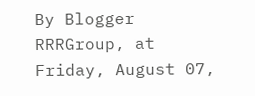By Blogger RRRGroup, at Friday, August 07,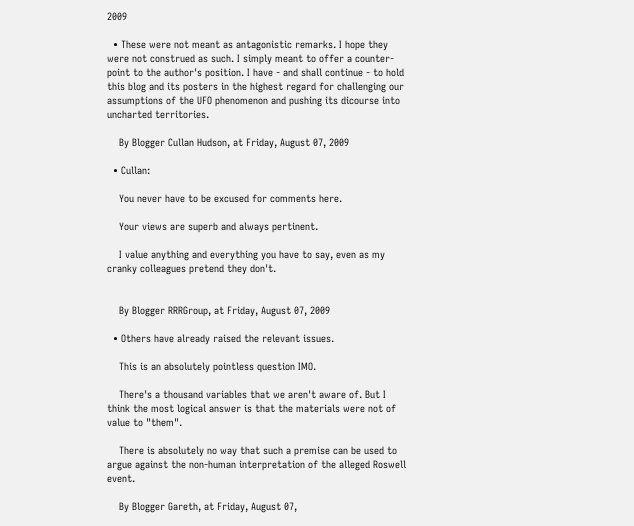2009

  • These were not meant as antagonistic remarks. I hope they were not construed as such. I simply meant to offer a counter-point to the author's position. I have - and shall continue - to hold this blog and its posters in the highest regard for challenging our assumptions of the UFO phenomenon and pushing its dicourse into uncharted territories.

    By Blogger Cullan Hudson, at Friday, August 07, 2009

  • Cullan:

    You never have to be excused for comments here.

    Your views are superb and always pertinent.

    I value anything and everything you have to say, even as my cranky colleagues pretend they don't.


    By Blogger RRRGroup, at Friday, August 07, 2009

  • Others have already raised the relevant issues.

    This is an absolutely pointless question IMO.

    There's a thousand variables that we aren't aware of. But I think the most logical answer is that the materials were not of value to "them".

    There is absolutely no way that such a premise can be used to argue against the non-human interpretation of the alleged Roswell event.

    By Blogger Gareth, at Friday, August 07,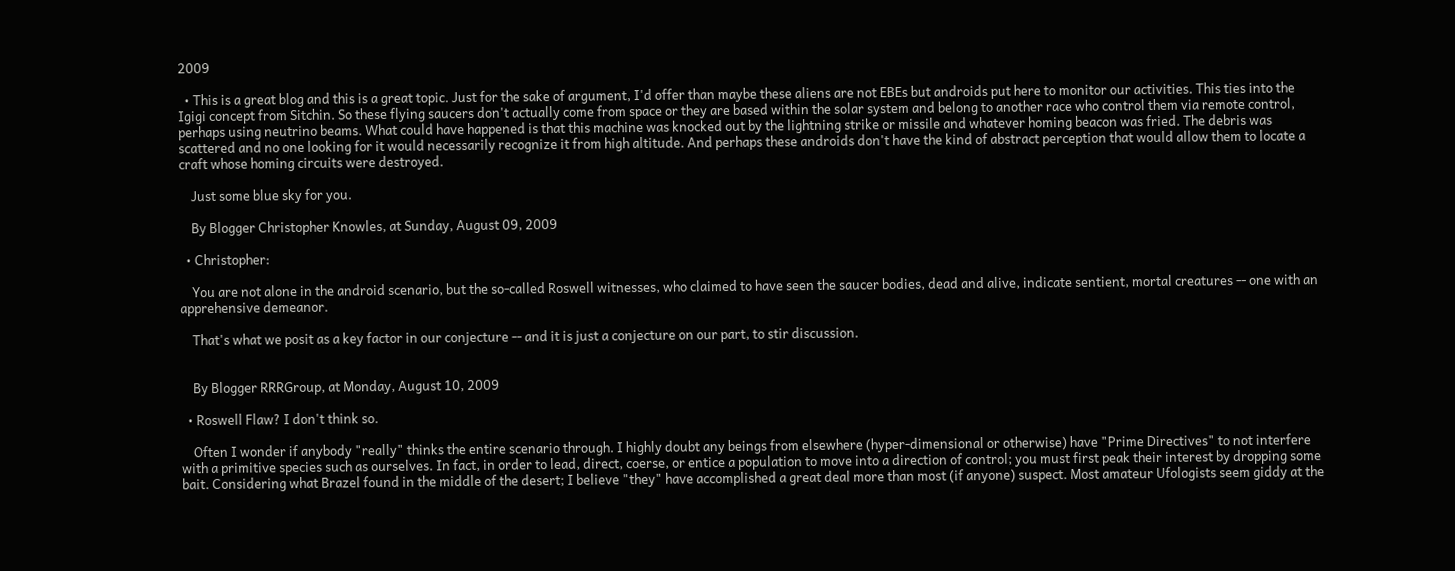2009

  • This is a great blog and this is a great topic. Just for the sake of argument, I'd offer than maybe these aliens are not EBEs but androids put here to monitor our activities. This ties into the Igigi concept from Sitchin. So these flying saucers don't actually come from space or they are based within the solar system and belong to another race who control them via remote control, perhaps using neutrino beams. What could have happened is that this machine was knocked out by the lightning strike or missile and whatever homing beacon was fried. The debris was scattered and no one looking for it would necessarily recognize it from high altitude. And perhaps these androids don't have the kind of abstract perception that would allow them to locate a craft whose homing circuits were destroyed.

    Just some blue sky for you.

    By Blogger Christopher Knowles, at Sunday, August 09, 2009

  • Christopher:

    You are not alone in the android scenario, but the so-called Roswell witnesses, who claimed to have seen the saucer bodies, dead and alive, indicate sentient, mortal creatures -- one with an apprehensive demeanor.

    That's what we posit as a key factor in our conjecture -- and it is just a conjecture on our part, to stir discussion.


    By Blogger RRRGroup, at Monday, August 10, 2009

  • Roswell Flaw? I don't think so.

    Often I wonder if anybody "really" thinks the entire scenario through. I highly doubt any beings from elsewhere (hyper-dimensional or otherwise) have "Prime Directives" to not interfere with a primitive species such as ourselves. In fact, in order to lead, direct, coerse, or entice a population to move into a direction of control; you must first peak their interest by dropping some bait. Considering what Brazel found in the middle of the desert; I believe "they" have accomplished a great deal more than most (if anyone) suspect. Most amateur Ufologists seem giddy at the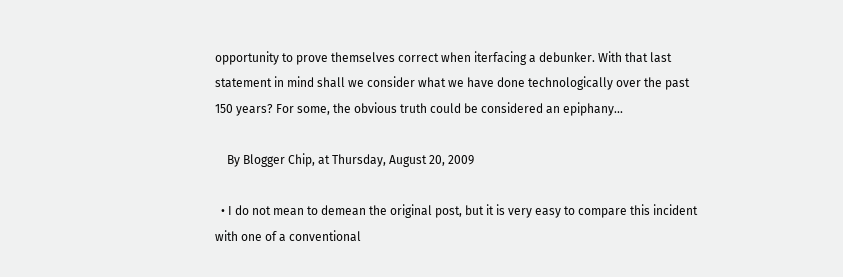opportunity to prove themselves correct when iterfacing a debunker. With that last statement in mind shall we consider what we have done technologically over the past 150 years? For some, the obvious truth could be considered an epiphany...

    By Blogger Chip, at Thursday, August 20, 2009

  • I do not mean to demean the original post, but it is very easy to compare this incident with one of a conventional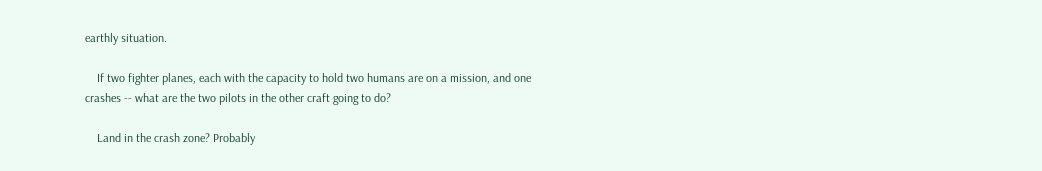earthly situation.

    If two fighter planes, each with the capacity to hold two humans are on a mission, and one crashes -- what are the two pilots in the other craft going to do?

    Land in the crash zone? Probably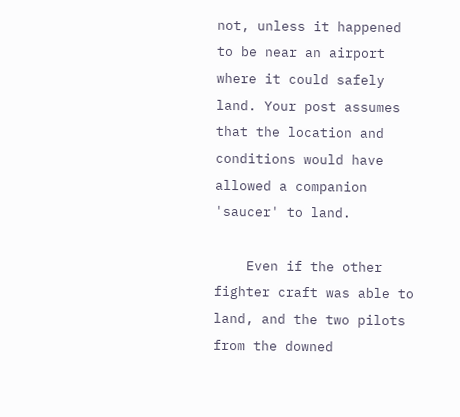not, unless it happened to be near an airport where it could safely land. Your post assumes that the location and conditions would have allowed a companion 'saucer' to land.

    Even if the other fighter craft was able to land, and the two pilots from the downed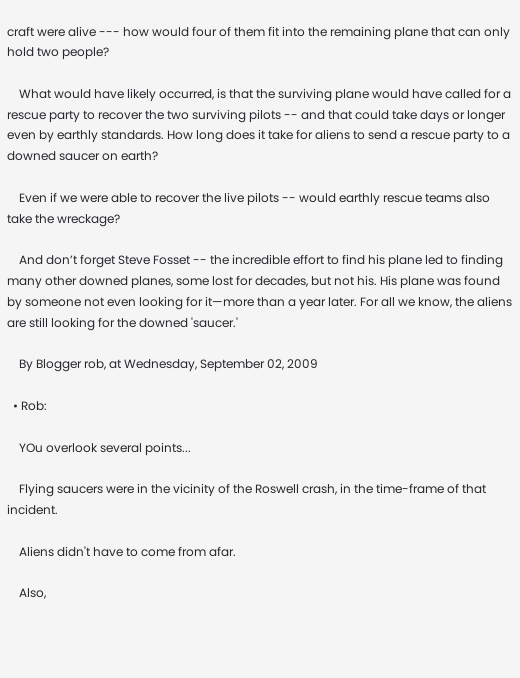craft were alive --- how would four of them fit into the remaining plane that can only hold two people?

    What would have likely occurred, is that the surviving plane would have called for a rescue party to recover the two surviving pilots -- and that could take days or longer even by earthly standards. How long does it take for aliens to send a rescue party to a downed saucer on earth?

    Even if we were able to recover the live pilots -- would earthly rescue teams also take the wreckage?

    And don’t forget Steve Fosset -- the incredible effort to find his plane led to finding many other downed planes, some lost for decades, but not his. His plane was found by someone not even looking for it—more than a year later. For all we know, the aliens are still looking for the downed 'saucer.'

    By Blogger rob, at Wednesday, September 02, 2009

  • Rob:

    YOu overlook several points...

    Flying saucers were in the vicinity of the Roswell crash, in the time-frame of that incident.

    Aliens didn't have to come from afar.

    Also,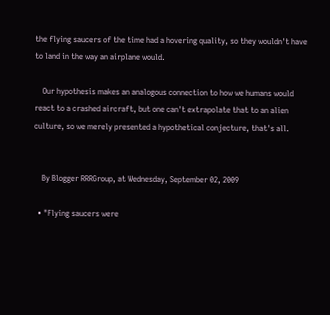the flying saucers of the time had a hovering quality, so they wouldn't have to land in the way an airplane would.

    Our hypothesis makes an analogous connection to how we humans would react to a crashed aircraft, but one can't extrapolate that to an alien culture, so we merely presented a hypothetical conjecture, that's all.


    By Blogger RRRGroup, at Wednesday, September 02, 2009

  • "Flying saucers were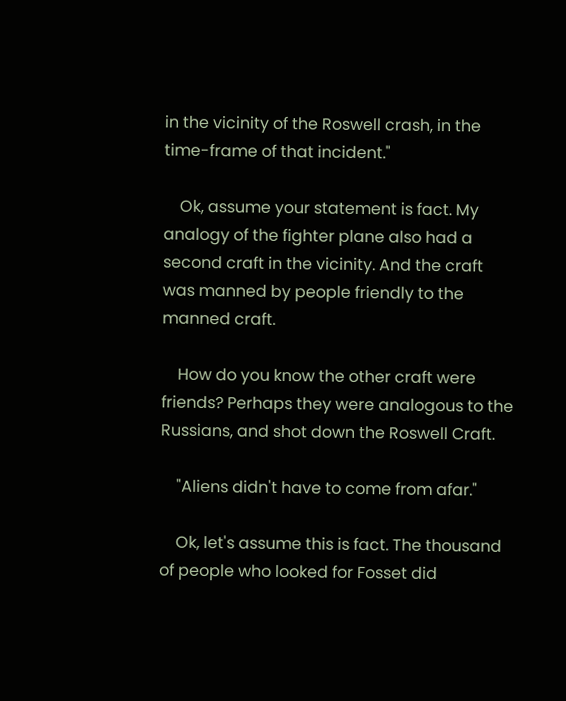in the vicinity of the Roswell crash, in the time-frame of that incident."

    Ok, assume your statement is fact. My analogy of the fighter plane also had a second craft in the vicinity. And the craft was manned by people friendly to the manned craft.

    How do you know the other craft were friends? Perhaps they were analogous to the Russians, and shot down the Roswell Craft.

    "Aliens didn't have to come from afar."

    Ok, let's assume this is fact. The thousand of people who looked for Fosset did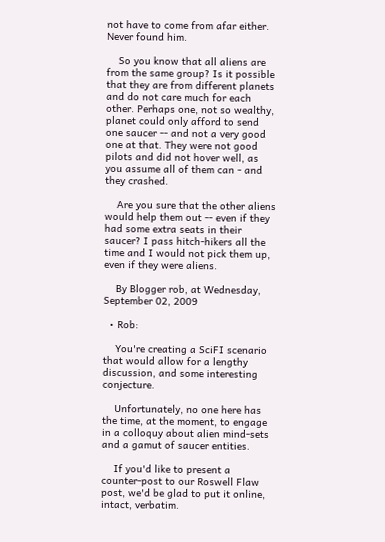not have to come from afar either. Never found him.

    So you know that all aliens are from the same group? Is it possible that they are from different planets and do not care much for each other. Perhaps one, not so wealthy, planet could only afford to send one saucer -- and not a very good one at that. They were not good pilots and did not hover well, as you assume all of them can - and they crashed.

    Are you sure that the other aliens would help them out -- even if they had some extra seats in their saucer? I pass hitch-hikers all the time and I would not pick them up, even if they were aliens.

    By Blogger rob, at Wednesday, September 02, 2009

  • Rob:

    You're creating a SciFI scenario that would allow for a lengthy discussion, and some interesting conjecture.

    Unfortunately, no one here has the time, at the moment, to engage in a colloquy about alien mind-sets and a gamut of saucer entities.

    If you'd like to present a counter-post to our Roswell Flaw post, we'd be glad to put it online, intact, verbatim.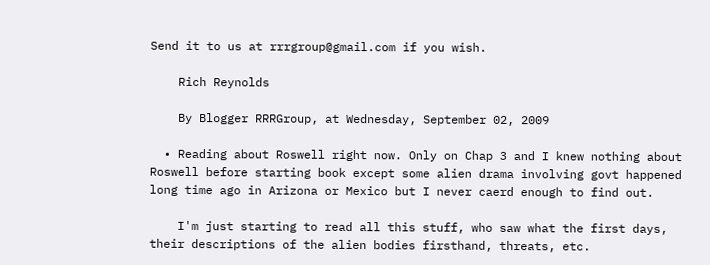Send it to us at rrrgroup@gmail.com if you wish.

    Rich Reynolds

    By Blogger RRRGroup, at Wednesday, September 02, 2009

  • Reading about Roswell right now. Only on Chap 3 and I knew nothing about Roswell before starting book except some alien drama involving govt happened long time ago in Arizona or Mexico but I never caerd enough to find out.

    I'm just starting to read all this stuff, who saw what the first days, their descriptions of the alien bodies firsthand, threats, etc.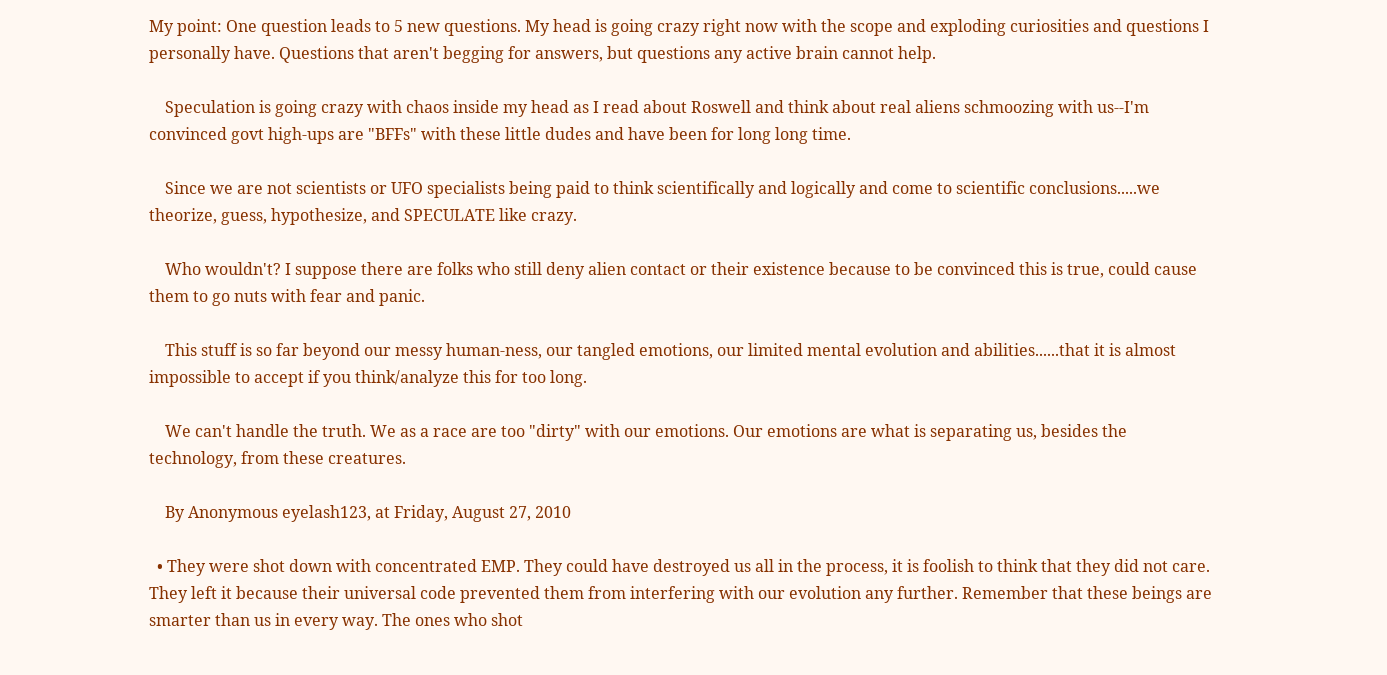My point: One question leads to 5 new questions. My head is going crazy right now with the scope and exploding curiosities and questions I personally have. Questions that aren't begging for answers, but questions any active brain cannot help.

    Speculation is going crazy with chaos inside my head as I read about Roswell and think about real aliens schmoozing with us--I'm convinced govt high-ups are "BFFs" with these little dudes and have been for long long time.

    Since we are not scientists or UFO specialists being paid to think scientifically and logically and come to scientific conclusions.....we theorize, guess, hypothesize, and SPECULATE like crazy.

    Who wouldn't? I suppose there are folks who still deny alien contact or their existence because to be convinced this is true, could cause them to go nuts with fear and panic.

    This stuff is so far beyond our messy human-ness, our tangled emotions, our limited mental evolution and abilities......that it is almost impossible to accept if you think/analyze this for too long.

    We can't handle the truth. We as a race are too "dirty" with our emotions. Our emotions are what is separating us, besides the technology, from these creatures.

    By Anonymous eyelash123, at Friday, August 27, 2010

  • They were shot down with concentrated EMP. They could have destroyed us all in the process, it is foolish to think that they did not care. They left it because their universal code prevented them from interfering with our evolution any further. Remember that these beings are smarter than us in every way. The ones who shot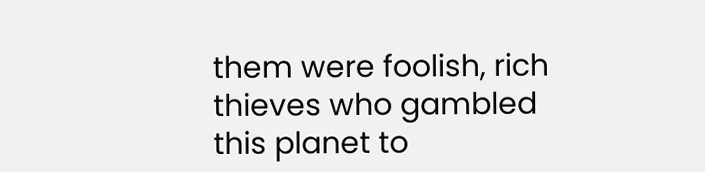them were foolish, rich thieves who gambled this planet to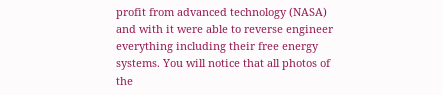profit from advanced technology (NASA) and with it were able to reverse engineer everything including their free energy systems. You will notice that all photos of the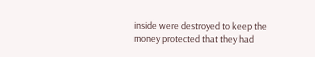inside were destroyed to keep the money protected that they had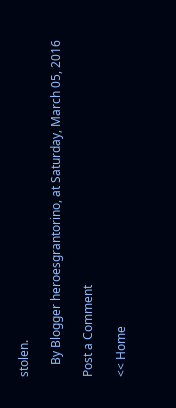stolen.

    By Blogger heroesgrantorino, at Saturday, March 05, 2016

Post a Comment

<< Home